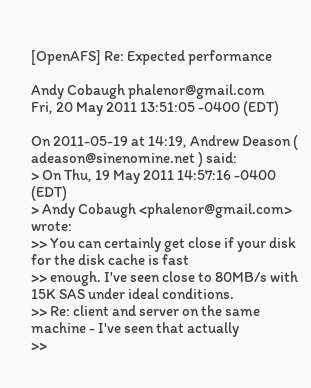[OpenAFS] Re: Expected performance

Andy Cobaugh phalenor@gmail.com
Fri, 20 May 2011 13:51:05 -0400 (EDT)

On 2011-05-19 at 14:19, Andrew Deason ( adeason@sinenomine.net ) said:
> On Thu, 19 May 2011 14:57:16 -0400 (EDT)
> Andy Cobaugh <phalenor@gmail.com> wrote:
>> You can certainly get close if your disk for the disk cache is fast
>> enough. I've seen close to 80MB/s with 15K SAS under ideal conditions.
>> Re: client and server on the same machine - I've seen that actually
>>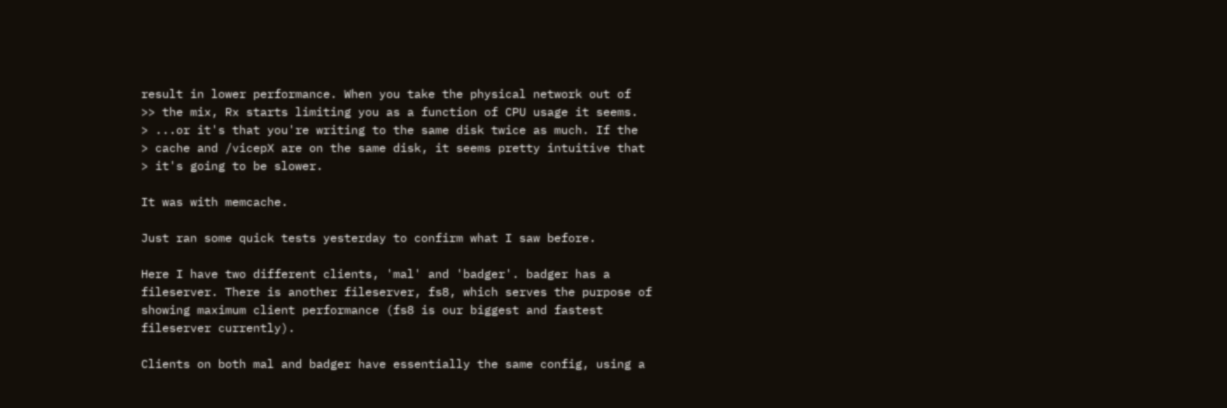result in lower performance. When you take the physical network out of
>> the mix, Rx starts limiting you as a function of CPU usage it seems.
> ...or it's that you're writing to the same disk twice as much. If the
> cache and /vicepX are on the same disk, it seems pretty intuitive that
> it's going to be slower.

It was with memcache.

Just ran some quick tests yesterday to confirm what I saw before.

Here I have two different clients, 'mal' and 'badger'. badger has a
fileserver. There is another fileserver, fs8, which serves the purpose of
showing maximum client performance (fs8 is our biggest and fastest
fileserver currently).

Clients on both mal and badger have essentially the same config, using a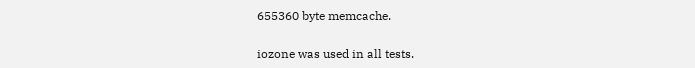655360 byte memcache.

iozone was used in all tests.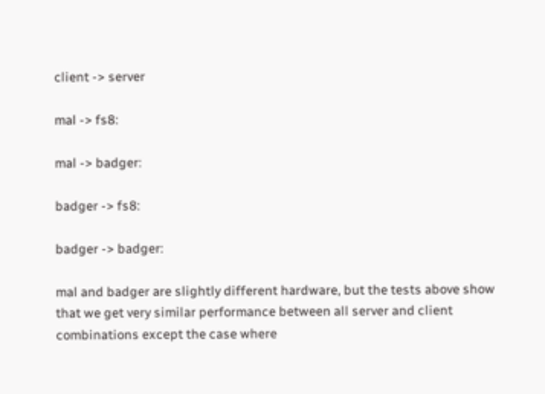client -> server

mal -> fs8:

mal -> badger:

badger -> fs8:

badger -> badger:

mal and badger are slightly different hardware, but the tests above show
that we get very similar performance between all server and client
combinations except the case where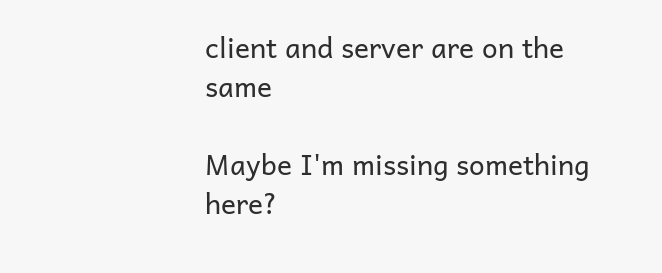client and server are on the same

Maybe I'm missing something here?